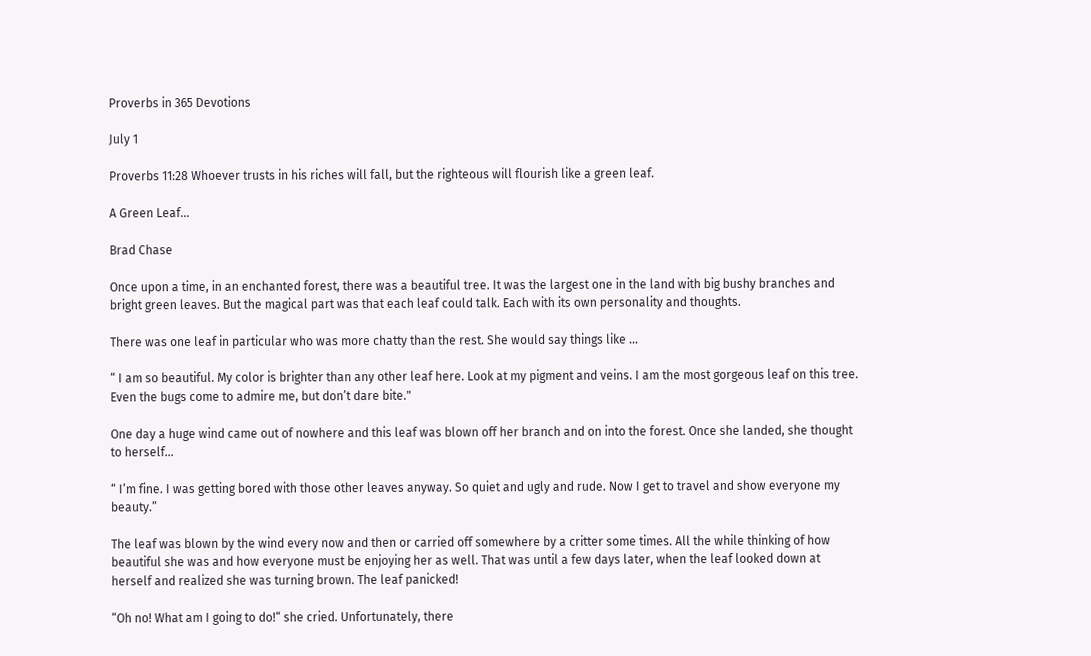Proverbs in 365 Devotions

July 1

Proverbs 11:28 Whoever trusts in his riches will fall, but the righteous will flourish like a green leaf.

A Green Leaf...

Brad Chase

Once upon a time, in an enchanted forest, there was a beautiful tree. It was the largest one in the land with big bushy branches and bright green leaves. But the magical part was that each leaf could talk. Each with its own personality and thoughts.

There was one leaf in particular who was more chatty than the rest. She would say things like ...

“ I am so beautiful. My color is brighter than any other leaf here. Look at my pigment and veins. I am the most gorgeous leaf on this tree. Even the bugs come to admire me, but don’t dare bite."

One day a huge wind came out of nowhere and this leaf was blown off her branch and on into the forest. Once she landed, she thought to herself...

“ I’m fine. I was getting bored with those other leaves anyway. So quiet and ugly and rude. Now I get to travel and show everyone my beauty.”

The leaf was blown by the wind every now and then or carried off somewhere by a critter some times. All the while thinking of how beautiful she was and how everyone must be enjoying her as well. That was until a few days later, when the leaf looked down at herself and realized she was turning brown. The leaf panicked!

“Oh no! What am I going to do!“ she cried. Unfortunately, there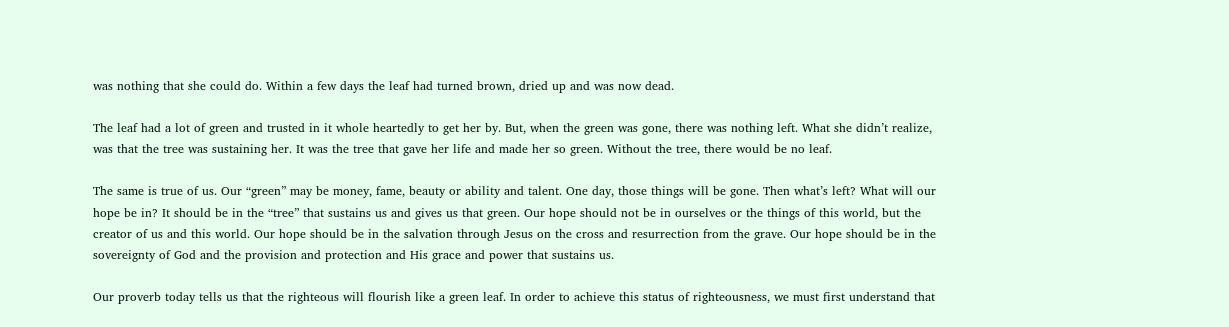was nothing that she could do. Within a few days the leaf had turned brown, dried up and was now dead.

The leaf had a lot of green and trusted in it whole heartedly to get her by. But, when the green was gone, there was nothing left. What she didn’t realize, was that the tree was sustaining her. It was the tree that gave her life and made her so green. Without the tree, there would be no leaf.

The same is true of us. Our “green” may be money, fame, beauty or ability and talent. One day, those things will be gone. Then what’s left? What will our hope be in? It should be in the “tree” that sustains us and gives us that green. Our hope should not be in ourselves or the things of this world, but the creator of us and this world. Our hope should be in the salvation through Jesus on the cross and resurrection from the grave. Our hope should be in the sovereignty of God and the provision and protection and His grace and power that sustains us.

Our proverb today tells us that the righteous will flourish like a green leaf. In order to achieve this status of righteousness, we must first understand that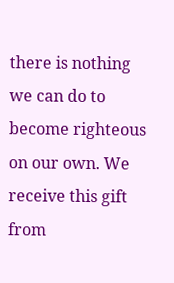there is nothing we can do to become righteous on our own. We receive this gift from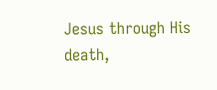Jesus through His death,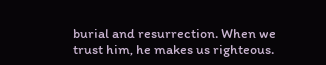burial and resurrection. When we trust him, he makes us righteous.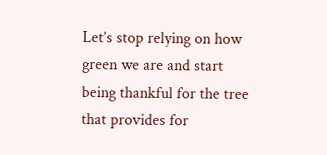Let’s stop relying on how green we are and start being thankful for the tree that provides for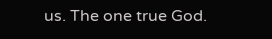us. The one true God.